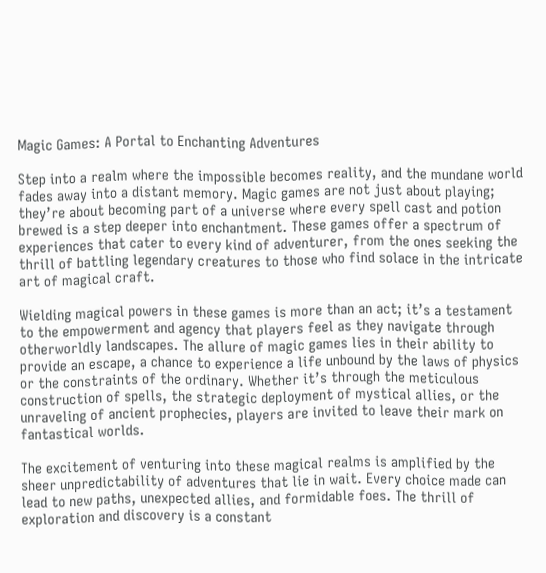Magic Games: A Portal to Enchanting Adventures

Step into a realm where the impossible becomes reality, and the mundane world fades away into a distant memory. Magic games are not just about playing; they’re about becoming part of a universe where every spell cast and potion brewed is a step deeper into enchantment. These games offer a spectrum of experiences that cater to every kind of adventurer, from the ones seeking the thrill of battling legendary creatures to those who find solace in the intricate art of magical craft.

Wielding magical powers in these games is more than an act; it’s a testament to the empowerment and agency that players feel as they navigate through otherworldly landscapes. The allure of magic games lies in their ability to provide an escape, a chance to experience a life unbound by the laws of physics or the constraints of the ordinary. Whether it’s through the meticulous construction of spells, the strategic deployment of mystical allies, or the unraveling of ancient prophecies, players are invited to leave their mark on fantastical worlds.

The excitement of venturing into these magical realms is amplified by the sheer unpredictability of adventures that lie in wait. Every choice made can lead to new paths, unexpected allies, and formidable foes. The thrill of exploration and discovery is a constant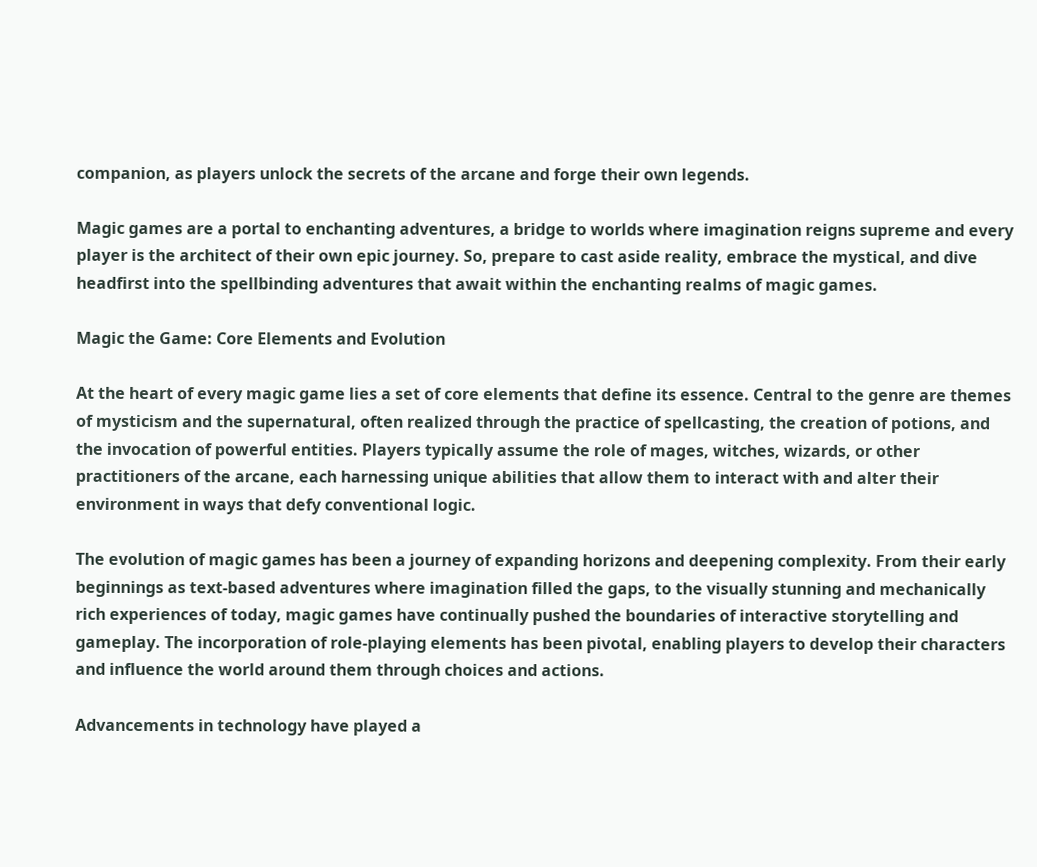companion, as players unlock the secrets of the arcane and forge their own legends.

Magic games are a portal to enchanting adventures, a bridge to worlds where imagination reigns supreme and every player is the architect of their own epic journey. So, prepare to cast aside reality, embrace the mystical, and dive headfirst into the spellbinding adventures that await within the enchanting realms of magic games.

Magic the Game: Core Elements and Evolution

At the heart of every magic game lies a set of core elements that define its essence. Central to the genre are themes of mysticism and the supernatural, often realized through the practice of spellcasting, the creation of potions, and the invocation of powerful entities. Players typically assume the role of mages, witches, wizards, or other practitioners of the arcane, each harnessing unique abilities that allow them to interact with and alter their environment in ways that defy conventional logic.

The evolution of magic games has been a journey of expanding horizons and deepening complexity. From their early beginnings as text-based adventures where imagination filled the gaps, to the visually stunning and mechanically rich experiences of today, magic games have continually pushed the boundaries of interactive storytelling and gameplay. The incorporation of role-playing elements has been pivotal, enabling players to develop their characters and influence the world around them through choices and actions.

Advancements in technology have played a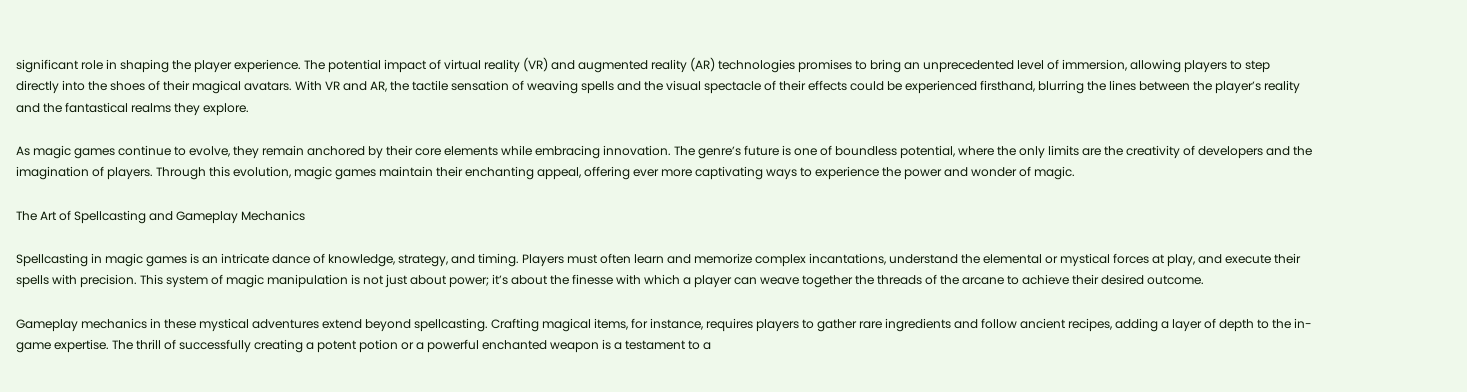significant role in shaping the player experience. The potential impact of virtual reality (VR) and augmented reality (AR) technologies promises to bring an unprecedented level of immersion, allowing players to step directly into the shoes of their magical avatars. With VR and AR, the tactile sensation of weaving spells and the visual spectacle of their effects could be experienced firsthand, blurring the lines between the player’s reality and the fantastical realms they explore.

As magic games continue to evolve, they remain anchored by their core elements while embracing innovation. The genre’s future is one of boundless potential, where the only limits are the creativity of developers and the imagination of players. Through this evolution, magic games maintain their enchanting appeal, offering ever more captivating ways to experience the power and wonder of magic.

The Art of Spellcasting and Gameplay Mechanics

Spellcasting in magic games is an intricate dance of knowledge, strategy, and timing. Players must often learn and memorize complex incantations, understand the elemental or mystical forces at play, and execute their spells with precision. This system of magic manipulation is not just about power; it’s about the finesse with which a player can weave together the threads of the arcane to achieve their desired outcome.

Gameplay mechanics in these mystical adventures extend beyond spellcasting. Crafting magical items, for instance, requires players to gather rare ingredients and follow ancient recipes, adding a layer of depth to the in-game expertise. The thrill of successfully creating a potent potion or a powerful enchanted weapon is a testament to a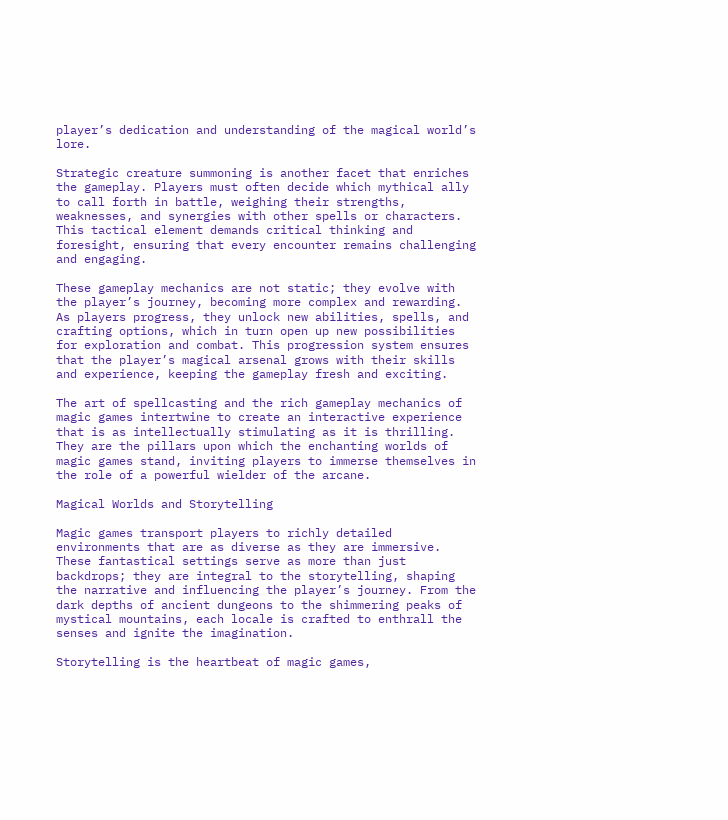player’s dedication and understanding of the magical world’s lore.

Strategic creature summoning is another facet that enriches the gameplay. Players must often decide which mythical ally to call forth in battle, weighing their strengths, weaknesses, and synergies with other spells or characters. This tactical element demands critical thinking and foresight, ensuring that every encounter remains challenging and engaging.

These gameplay mechanics are not static; they evolve with the player’s journey, becoming more complex and rewarding. As players progress, they unlock new abilities, spells, and crafting options, which in turn open up new possibilities for exploration and combat. This progression system ensures that the player’s magical arsenal grows with their skills and experience, keeping the gameplay fresh and exciting.

The art of spellcasting and the rich gameplay mechanics of magic games intertwine to create an interactive experience that is as intellectually stimulating as it is thrilling. They are the pillars upon which the enchanting worlds of magic games stand, inviting players to immerse themselves in the role of a powerful wielder of the arcane.

Magical Worlds and Storytelling

Magic games transport players to richly detailed environments that are as diverse as they are immersive. These fantastical settings serve as more than just backdrops; they are integral to the storytelling, shaping the narrative and influencing the player’s journey. From the dark depths of ancient dungeons to the shimmering peaks of mystical mountains, each locale is crafted to enthrall the senses and ignite the imagination.

Storytelling is the heartbeat of magic games,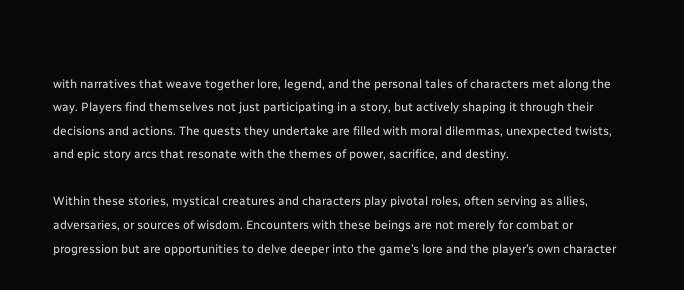with narratives that weave together lore, legend, and the personal tales of characters met along the way. Players find themselves not just participating in a story, but actively shaping it through their decisions and actions. The quests they undertake are filled with moral dilemmas, unexpected twists, and epic story arcs that resonate with the themes of power, sacrifice, and destiny.

Within these stories, mystical creatures and characters play pivotal roles, often serving as allies, adversaries, or sources of wisdom. Encounters with these beings are not merely for combat or progression but are opportunities to delve deeper into the game’s lore and the player’s own character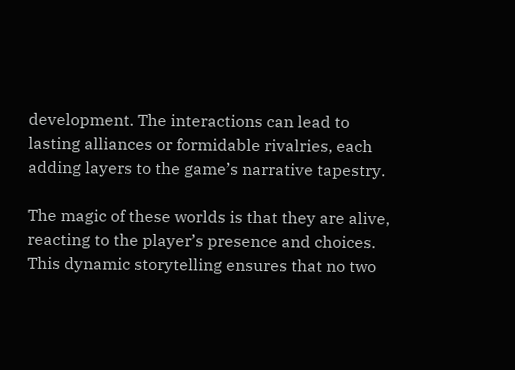development. The interactions can lead to lasting alliances or formidable rivalries, each adding layers to the game’s narrative tapestry.

The magic of these worlds is that they are alive, reacting to the player’s presence and choices. This dynamic storytelling ensures that no two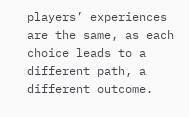players’ experiences are the same, as each choice leads to a different path, a different outcome.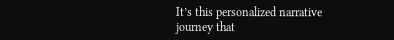It’s this personalized narrative journey that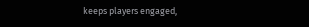keeps players engaged,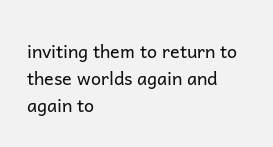inviting them to return to these worlds again and again to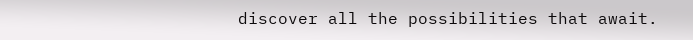discover all the possibilities that await.